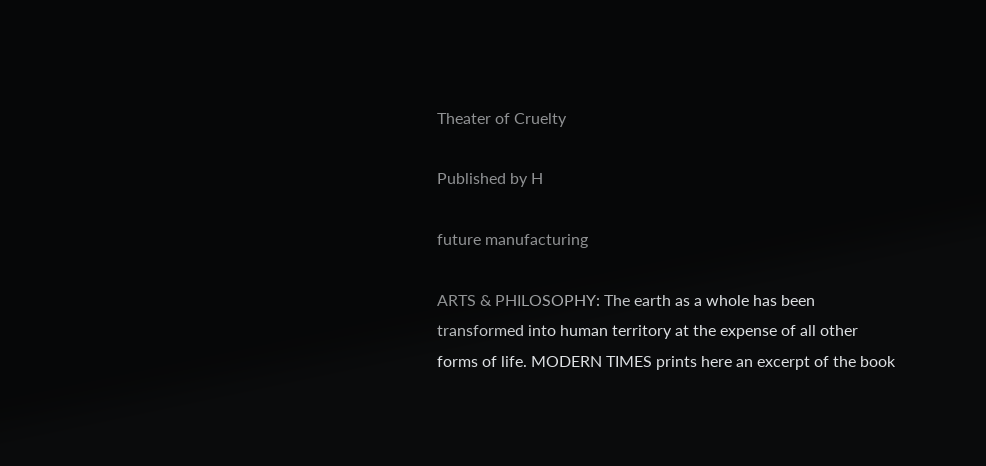Theater of Cruelty

Published by H

future manufacturing

ARTS & PHILOSOPHY: The earth as a whole has been transformed into human territory at the expense of all other forms of life. MODERN TIMES prints here an excerpt of the book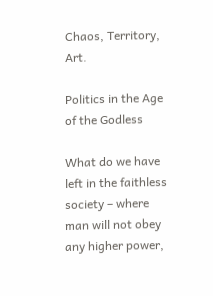Chaos, Territory, Art.

Politics in the Age of the Godless

What do we have left in the faithless society – where man will not obey any higher power,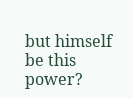but himself be this power?